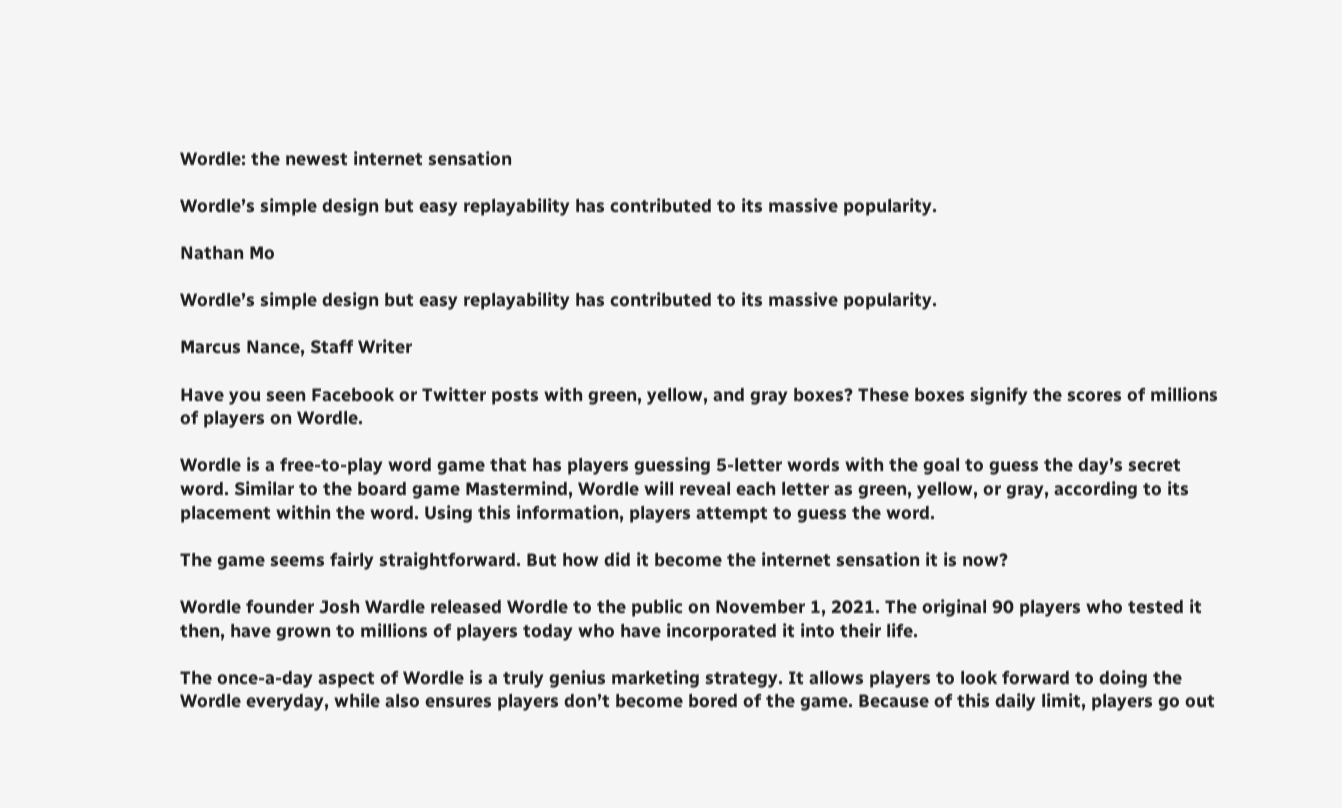Wordle: the newest internet sensation

Wordle’s simple design but easy replayability has contributed to its massive popularity.

Nathan Mo

Wordle’s simple design but easy replayability has contributed to its massive popularity.

Marcus Nance, Staff Writer

Have you seen Facebook or Twitter posts with green, yellow, and gray boxes? These boxes signify the scores of millions of players on Wordle.

Wordle is a free-to-play word game that has players guessing 5-letter words with the goal to guess the day’s secret word. Similar to the board game Mastermind, Wordle will reveal each letter as green, yellow, or gray, according to its placement within the word. Using this information, players attempt to guess the word.

The game seems fairly straightforward. But how did it become the internet sensation it is now?

Wordle founder Josh Wardle released Wordle to the public on November 1, 2021. The original 90 players who tested it then, have grown to millions of players today who have incorporated it into their life.

The once-a-day aspect of Wordle is a truly genius marketing strategy. It allows players to look forward to doing the Wordle everyday, while also ensures players don’t become bored of the game. Because of this daily limit, players go out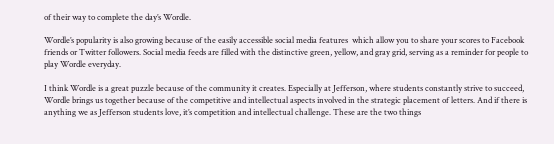of their way to complete the day’s Wordle.

Wordle’s popularity is also growing because of the easily accessible social media features  which allow you to share your scores to Facebook friends or Twitter followers. Social media feeds are filled with the distinctive green, yellow, and gray grid, serving as a reminder for people to play Wordle everyday.

I think Wordle is a great puzzle because of the community it creates. Especially at Jefferson, where students constantly strive to succeed, Wordle brings us together because of the competitive and intellectual aspects involved in the strategic placement of letters. And if there is anything we as Jefferson students love, it’s competition and intellectual challenge. These are the two things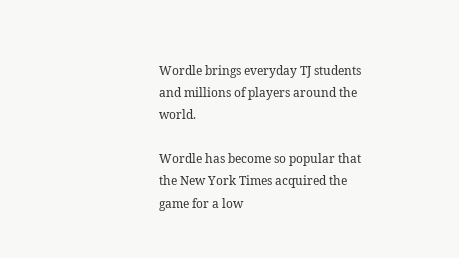Wordle brings everyday TJ students and millions of players around the world.

Wordle has become so popular that the New York Times acquired the game for a low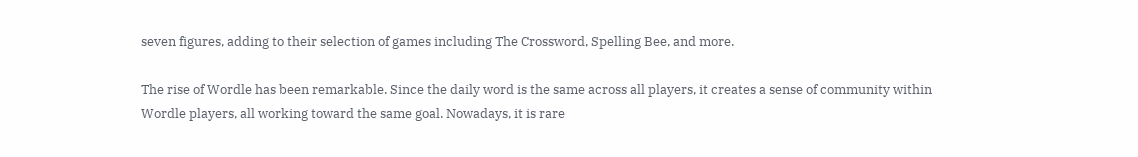seven figures, adding to their selection of games including The Crossword, Spelling Bee, and more.

The rise of Wordle has been remarkable. Since the daily word is the same across all players, it creates a sense of community within Wordle players, all working toward the same goal. Nowadays, it is rare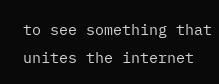to see something that unites the internet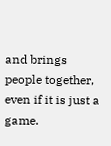and brings people together, even if it is just a game.